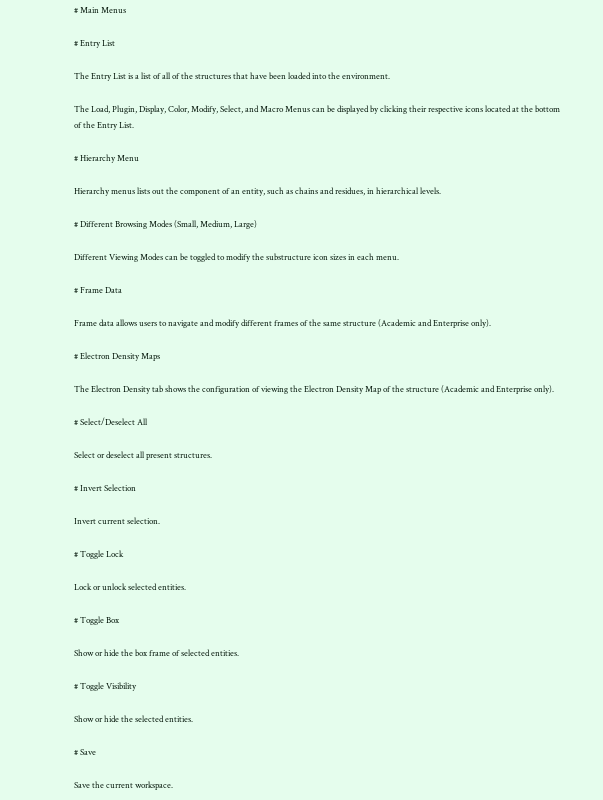# Main Menus

# Entry List

The Entry List is a list of all of the structures that have been loaded into the environment.

The Load, Plugin, Display, Color, Modify, Select, and Macro Menus can be displayed by clicking their respective icons located at the bottom of the Entry List.

# Hierarchy Menu

Hierarchy menus lists out the component of an entity, such as chains and residues, in hierarchical levels.

# Different Browsing Modes (Small, Medium, Large)

Different Viewing Modes can be toggled to modify the substructure icon sizes in each menu.

# Frame Data

Frame data allows users to navigate and modify different frames of the same structure (Academic and Enterprise only).

# Electron Density Maps

The Electron Density tab shows the configuration of viewing the Electron Density Map of the structure (Academic and Enterprise only).

# Select/Deselect All

Select or deselect all present structures.

# Invert Selection

Invert current selection.

# Toggle Lock

Lock or unlock selected entities.

# Toggle Box

Show or hide the box frame of selected entities.

# Toggle Visibility

Show or hide the selected entities.

# Save

Save the current workspace.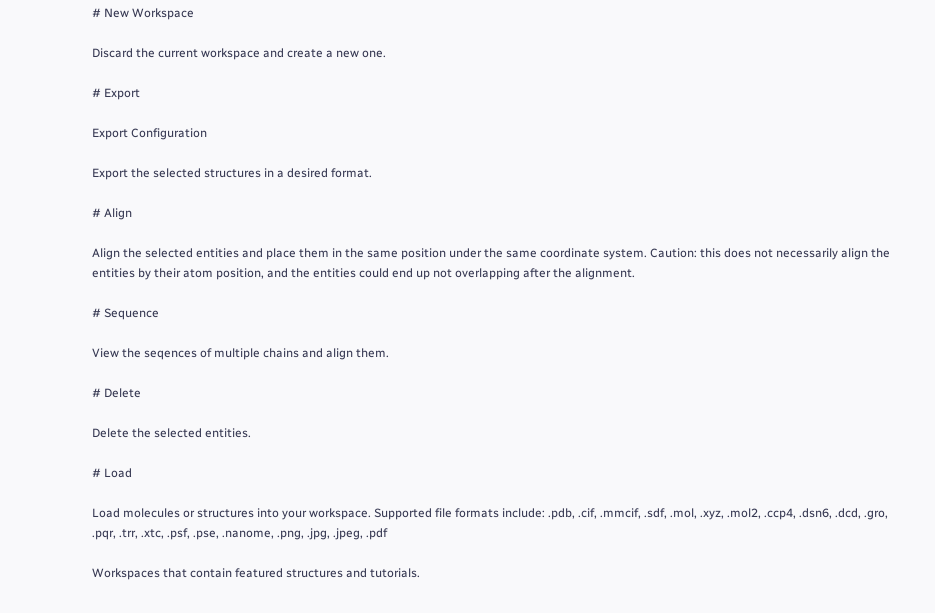# New Workspace

Discard the current workspace and create a new one.

# Export

Export Configuration

Export the selected structures in a desired format.

# Align

Align the selected entities and place them in the same position under the same coordinate system. Caution: this does not necessarily align the entities by their atom position, and the entities could end up not overlapping after the alignment.

# Sequence

View the seqences of multiple chains and align them.

# Delete

Delete the selected entities.

# Load

Load molecules or structures into your workspace. Supported file formats include: .pdb, .cif, .mmcif, .sdf, .mol, .xyz, .mol2, .ccp4, .dsn6, .dcd, .gro, .pqr, .trr, .xtc, .psf, .pse, .nanome, .png, .jpg, .jpeg, .pdf

Workspaces that contain featured structures and tutorials.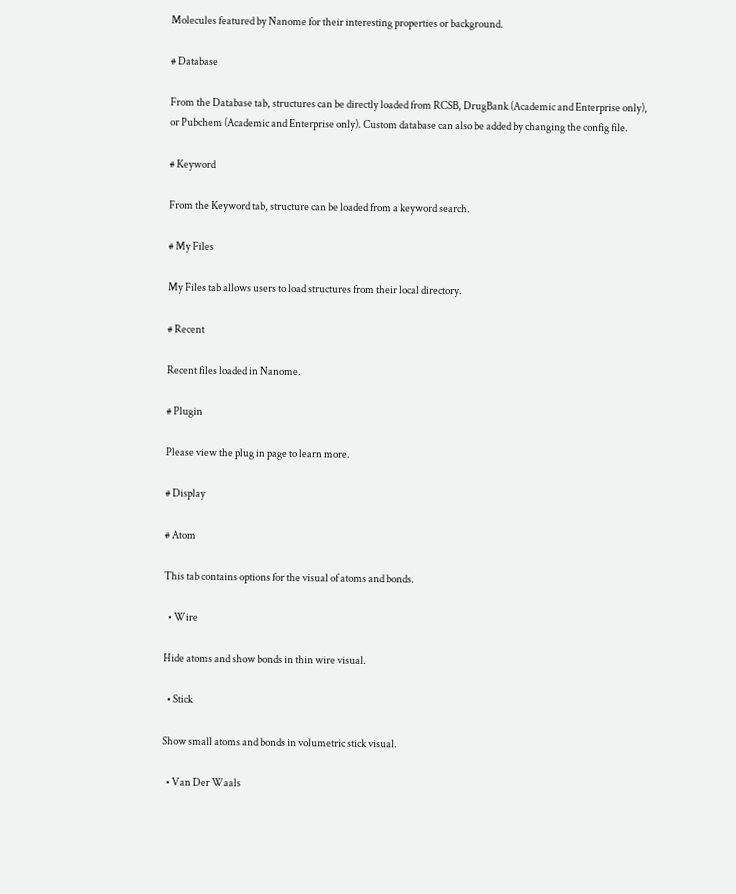Molecules featured by Nanome for their interesting properties or background.

# Database

From the Database tab, structures can be directly loaded from RCSB, DrugBank (Academic and Enterprise only), or Pubchem (Academic and Enterprise only). Custom database can also be added by changing the config file.

# Keyword

From the Keyword tab, structure can be loaded from a keyword search.

# My Files

My Files tab allows users to load structures from their local directory.

# Recent

Recent files loaded in Nanome.

# Plugin

Please view the plug in page to learn more.

# Display

# Atom

This tab contains options for the visual of atoms and bonds.

  • Wire

Hide atoms and show bonds in thin wire visual.

  • Stick

Show small atoms and bonds in volumetric stick visual.

  • Van Der Waals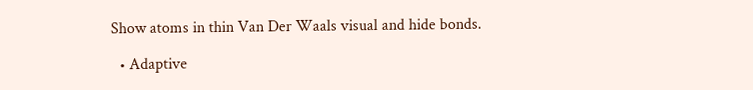Show atoms in thin Van Der Waals visual and hide bonds.

  • Adaptive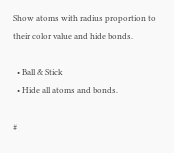Show atoms with radius proportion to their color value and hide bonds.

  • Ball & Stick
  • Hide all atoms and bonds.

#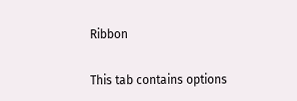Ribbon

This tab contains options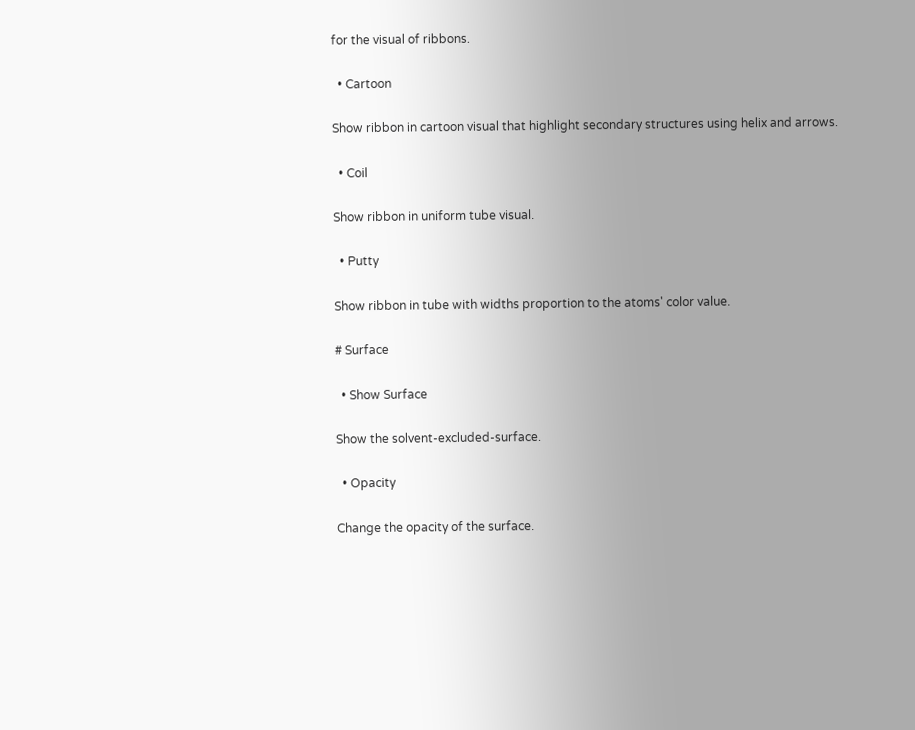for the visual of ribbons.

  • Cartoon

Show ribbon in cartoon visual that highlight secondary structures using helix and arrows.

  • Coil

Show ribbon in uniform tube visual.

  • Putty

Show ribbon in tube with widths proportion to the atoms' color value.

# Surface

  • Show Surface

Show the solvent-excluded-surface.

  • Opacity

Change the opacity of the surface.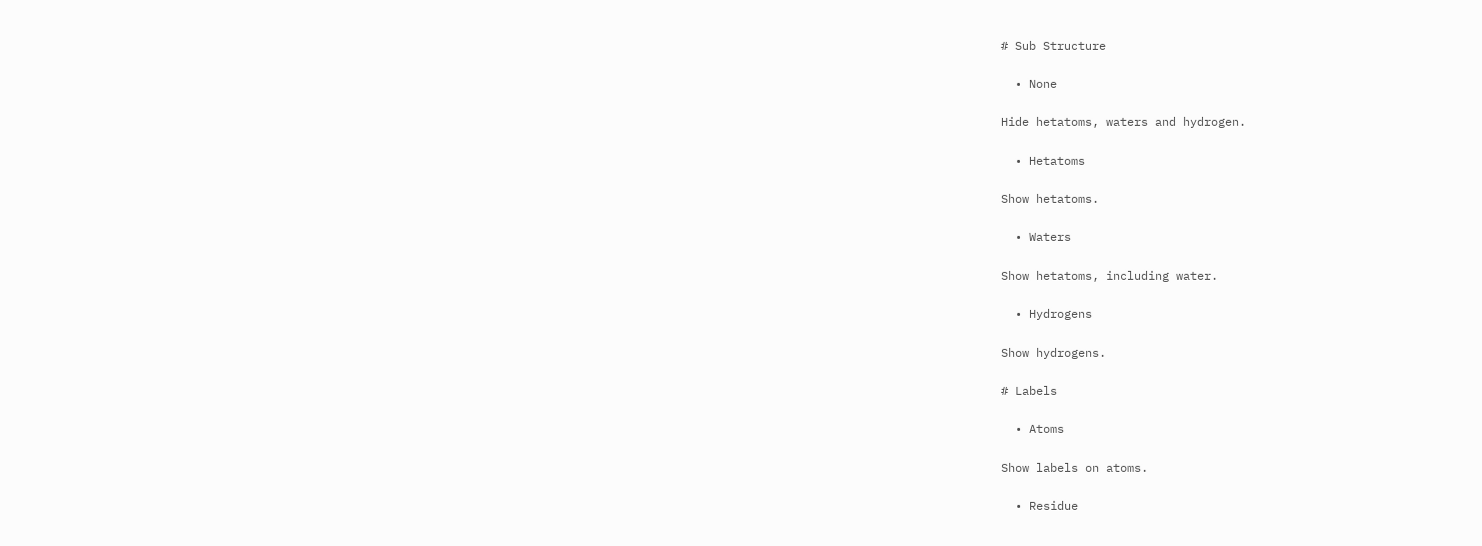# Sub Structure

  • None

Hide hetatoms, waters and hydrogen.

  • Hetatoms

Show hetatoms.

  • Waters

Show hetatoms, including water.

  • Hydrogens

Show hydrogens.

# Labels

  • Atoms

Show labels on atoms.

  • Residue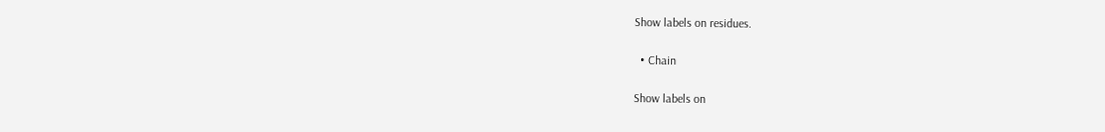Show labels on residues.

  • Chain

Show labels on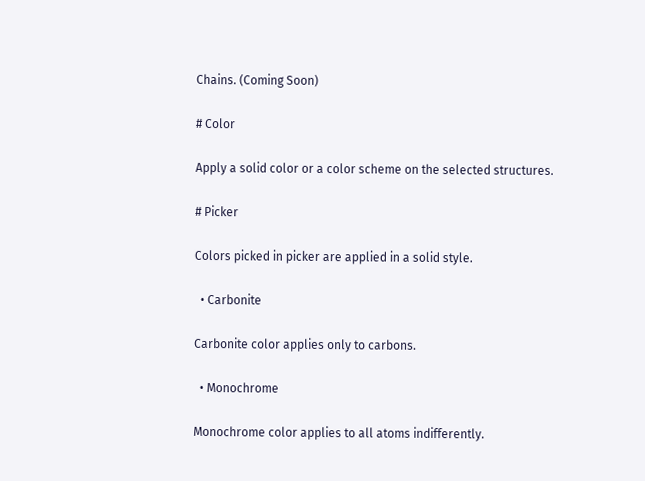Chains. (Coming Soon)

# Color

Apply a solid color or a color scheme on the selected structures.

# Picker

Colors picked in picker are applied in a solid style.

  • Carbonite

Carbonite color applies only to carbons.

  • Monochrome

Monochrome color applies to all atoms indifferently.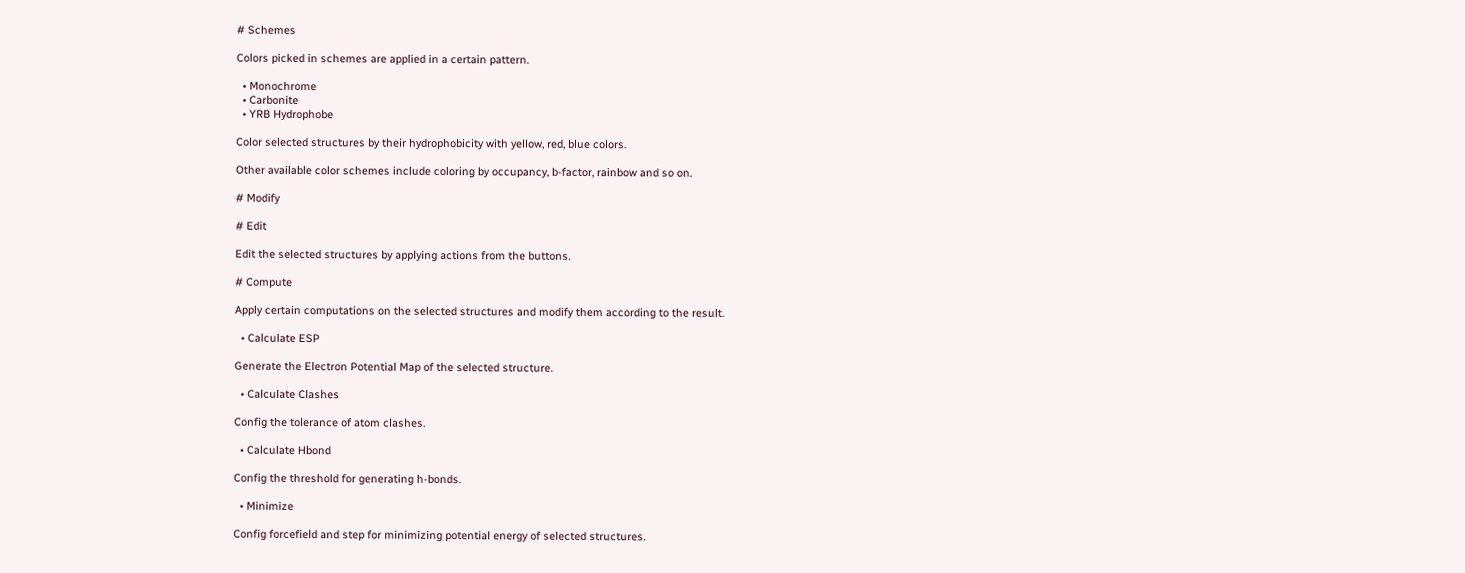# Schemes

Colors picked in schemes are applied in a certain pattern.

  • Monochrome
  • Carbonite
  • YRB Hydrophobe

Color selected structures by their hydrophobicity with yellow, red, blue colors.

Other available color schemes include coloring by occupancy, b-factor, rainbow and so on.

# Modify

# Edit

Edit the selected structures by applying actions from the buttons.

# Compute

Apply certain computations on the selected structures and modify them according to the result.

  • Calculate ESP

Generate the Electron Potential Map of the selected structure.

  • Calculate Clashes

Config the tolerance of atom clashes.

  • Calculate Hbond

Config the threshold for generating h-bonds.

  • Minimize

Config forcefield and step for minimizing potential energy of selected structures.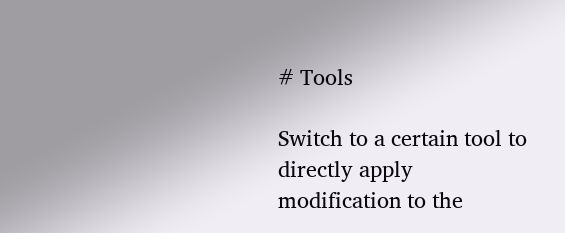# Tools

Switch to a certain tool to directly apply modification to the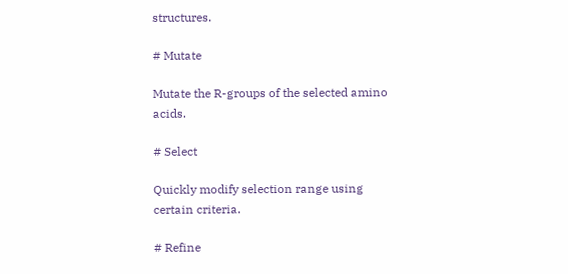structures.

# Mutate

Mutate the R-groups of the selected amino acids.

# Select

Quickly modify selection range using certain criteria.

# Refine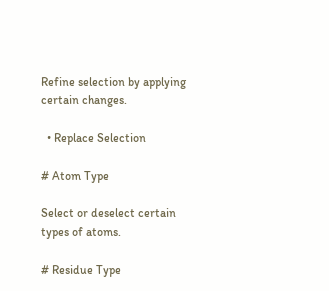Refine selection by applying certain changes.

  • Replace Selection

# Atom Type

Select or deselect certain types of atoms.

# Residue Type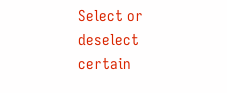Select or deselect certain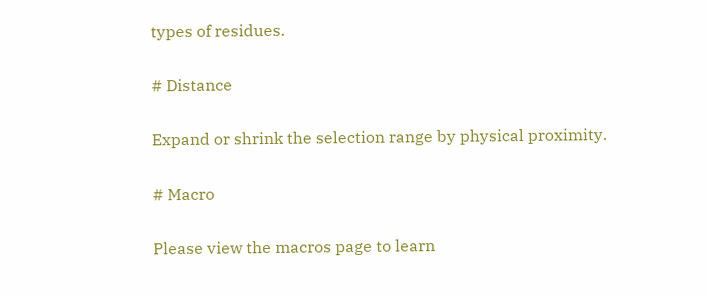types of residues.

# Distance

Expand or shrink the selection range by physical proximity.

# Macro

Please view the macros page to learn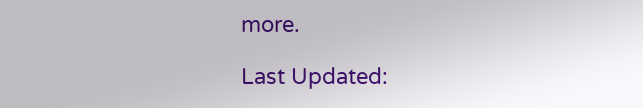more.

Last Updated: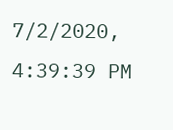7/2/2020, 4:39:39 PM